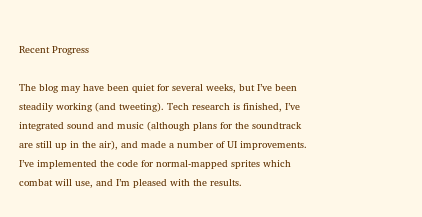Recent Progress

The blog may have been quiet for several weeks, but I’ve been steadily working (and tweeting). Tech research is finished, I’ve integrated sound and music (although plans for the soundtrack are still up in the air), and made a number of UI improvements. I’ve implemented the code for normal-mapped sprites which combat will use, and I’m pleased with the results.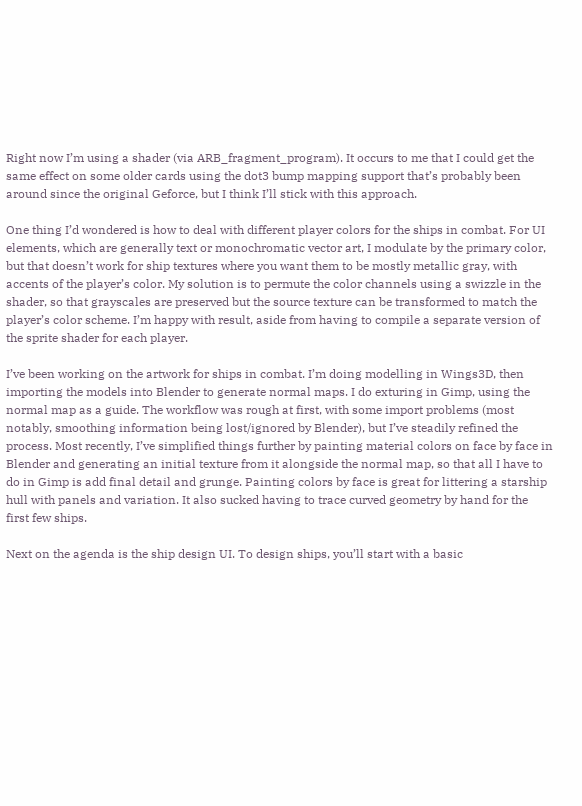Right now I’m using a shader (via ARB_fragment_program). It occurs to me that I could get the same effect on some older cards using the dot3 bump mapping support that’s probably been around since the original Geforce, but I think I’ll stick with this approach.

One thing I’d wondered is how to deal with different player colors for the ships in combat. For UI elements, which are generally text or monochromatic vector art, I modulate by the primary color, but that doesn’t work for ship textures where you want them to be mostly metallic gray, with accents of the player’s color. My solution is to permute the color channels using a swizzle in the shader, so that grayscales are preserved but the source texture can be transformed to match the player’s color scheme. I’m happy with result, aside from having to compile a separate version of the sprite shader for each player.

I’ve been working on the artwork for ships in combat. I’m doing modelling in Wings3D, then importing the models into Blender to generate normal maps. I do exturing in Gimp, using the normal map as a guide. The workflow was rough at first, with some import problems (most notably, smoothing information being lost/ignored by Blender), but I’ve steadily refined the process. Most recently, I’ve simplified things further by painting material colors on face by face in Blender and generating an initial texture from it alongside the normal map, so that all I have to do in Gimp is add final detail and grunge. Painting colors by face is great for littering a starship hull with panels and variation. It also sucked having to trace curved geometry by hand for the first few ships.

Next on the agenda is the ship design UI. To design ships, you’ll start with a basic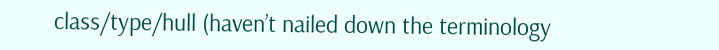class/type/hull (haven’t nailed down the terminology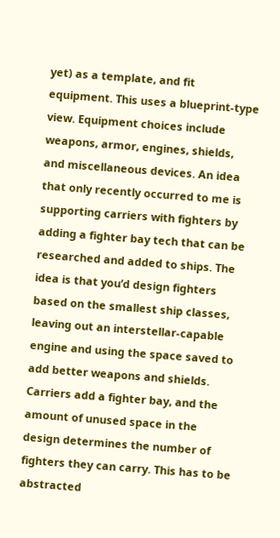yet) as a template, and fit equipment. This uses a blueprint-type view. Equipment choices include weapons, armor, engines, shields, and miscellaneous devices. An idea that only recently occurred to me is supporting carriers with fighters by adding a fighter bay tech that can be researched and added to ships. The idea is that you’d design fighters based on the smallest ship classes, leaving out an interstellar-capable engine and using the space saved to add better weapons and shields. Carriers add a fighter bay, and the amount of unused space in the design determines the number of fighters they can carry. This has to be abstracted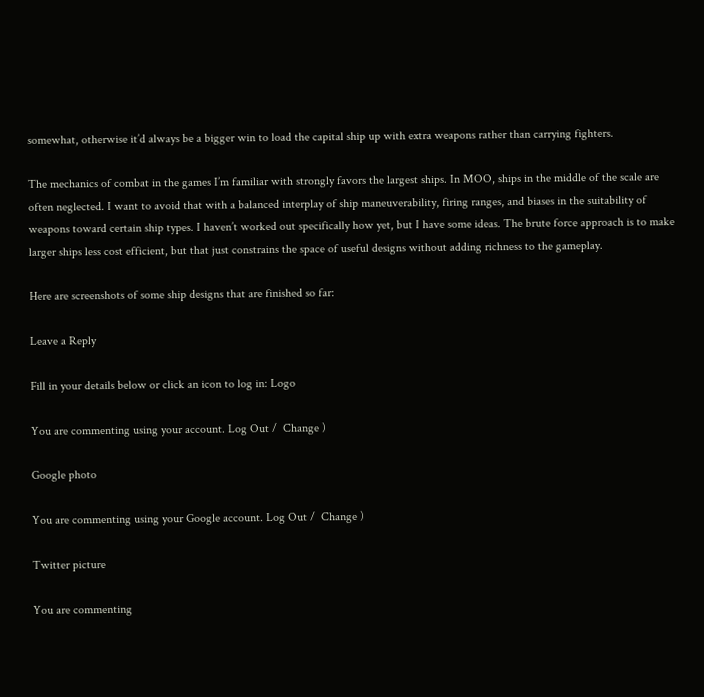somewhat, otherwise it’d always be a bigger win to load the capital ship up with extra weapons rather than carrying fighters.

The mechanics of combat in the games I’m familiar with strongly favors the largest ships. In MOO, ships in the middle of the scale are often neglected. I want to avoid that with a balanced interplay of ship maneuverability, firing ranges, and biases in the suitability of weapons toward certain ship types. I haven’t worked out specifically how yet, but I have some ideas. The brute force approach is to make larger ships less cost efficient, but that just constrains the space of useful designs without adding richness to the gameplay.

Here are screenshots of some ship designs that are finished so far:

Leave a Reply

Fill in your details below or click an icon to log in: Logo

You are commenting using your account. Log Out /  Change )

Google photo

You are commenting using your Google account. Log Out /  Change )

Twitter picture

You are commenting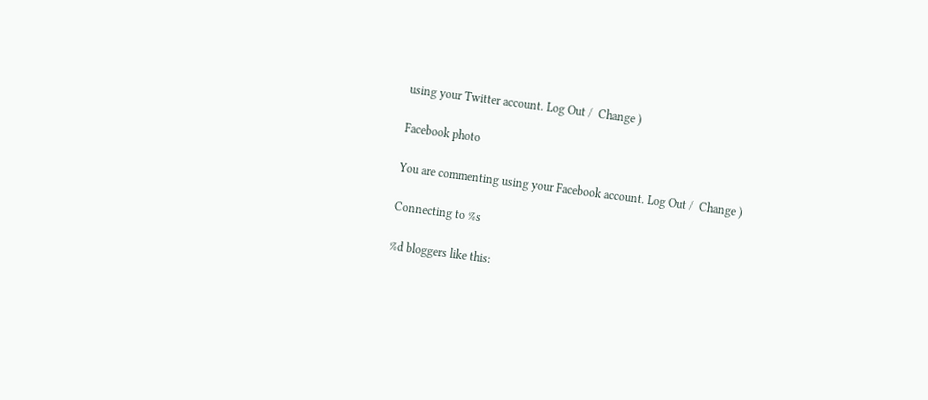using your Twitter account. Log Out /  Change )

Facebook photo

You are commenting using your Facebook account. Log Out /  Change )

Connecting to %s

%d bloggers like this: